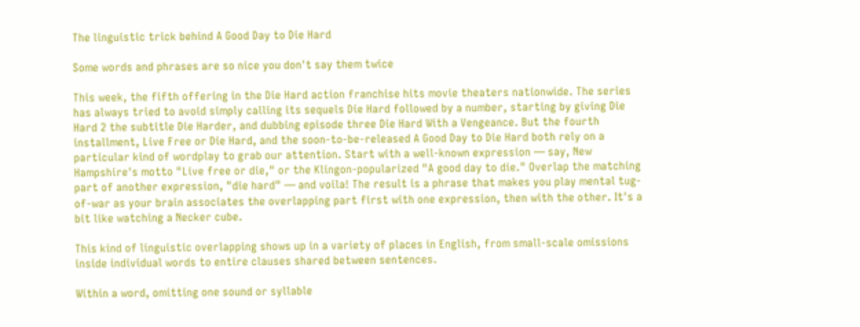The linguistic trick behind A Good Day to Die Hard

Some words and phrases are so nice you don't say them twice

This week, the fifth offering in the Die Hard action franchise hits movie theaters nationwide. The series has always tried to avoid simply calling its sequels Die Hard followed by a number, starting by giving Die Hard 2 the subtitle Die Harder, and dubbing episode three Die Hard With a Vengeance. But the fourth installment, Live Free or Die Hard, and the soon-to-be-released A Good Day to Die Hard both rely on a particular kind of wordplay to grab our attention. Start with a well-known expression — say, New Hampshire's motto "Live free or die," or the Klingon-popularized "A good day to die." Overlap the matching part of another expression, "die hard" — and voila! The result is a phrase that makes you play mental tug-of-war as your brain associates the overlapping part first with one expression, then with the other. It's a bit like watching a Necker cube.

This kind of linguistic overlapping shows up in a variety of places in English, from small-scale omissions inside individual words to entire clauses shared between sentences.

Within a word, omitting one sound or syllable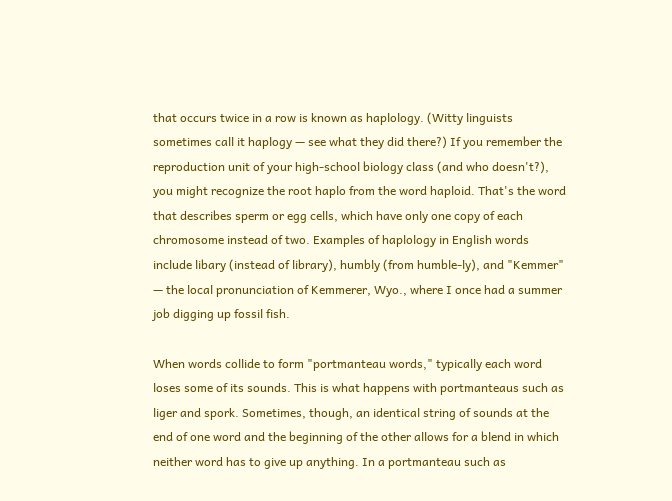that occurs twice in a row is known as haplology. (Witty linguists sometimes call it haplogy — see what they did there?) If you remember the reproduction unit of your high-school biology class (and who doesn't?), you might recognize the root haplo from the word haploid. That's the word that describes sperm or egg cells, which have only one copy of each chromosome instead of two. Examples of haplology in English words include libary (instead of library), humbly (from humble-ly), and "Kemmer" — the local pronunciation of Kemmerer, Wyo., where I once had a summer job digging up fossil fish.

When words collide to form "portmanteau words," typically each word loses some of its sounds. This is what happens with portmanteaus such as liger and spork. Sometimes, though, an identical string of sounds at the end of one word and the beginning of the other allows for a blend in which neither word has to give up anything. In a portmanteau such as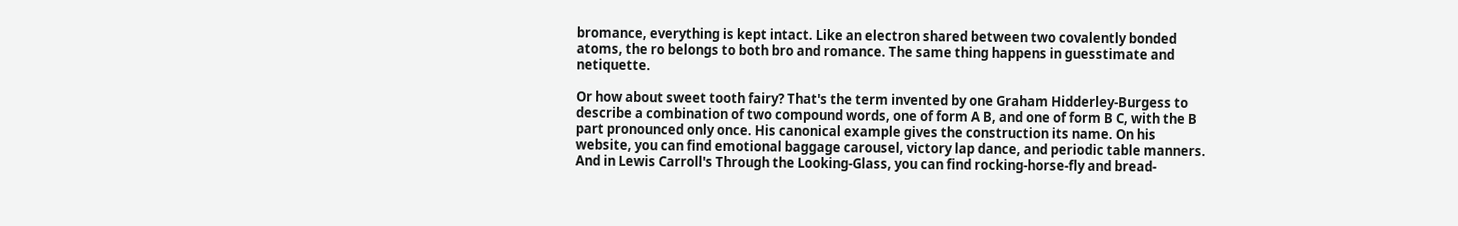bromance, everything is kept intact. Like an electron shared between two covalently bonded atoms, the ro belongs to both bro and romance. The same thing happens in guesstimate and netiquette.

Or how about sweet tooth fairy? That's the term invented by one Graham Hidderley-Burgess to describe a combination of two compound words, one of form A B, and one of form B C, with the B part pronounced only once. His canonical example gives the construction its name. On his website, you can find emotional baggage carousel, victory lap dance, and periodic table manners. And in Lewis Carroll's Through the Looking-Glass, you can find rocking-horse-fly and bread-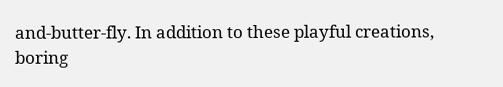and-butter-fly. In addition to these playful creations, boring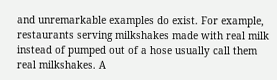and unremarkable examples do exist. For example, restaurants serving milkshakes made with real milk instead of pumped out of a hose usually call them real milkshakes. A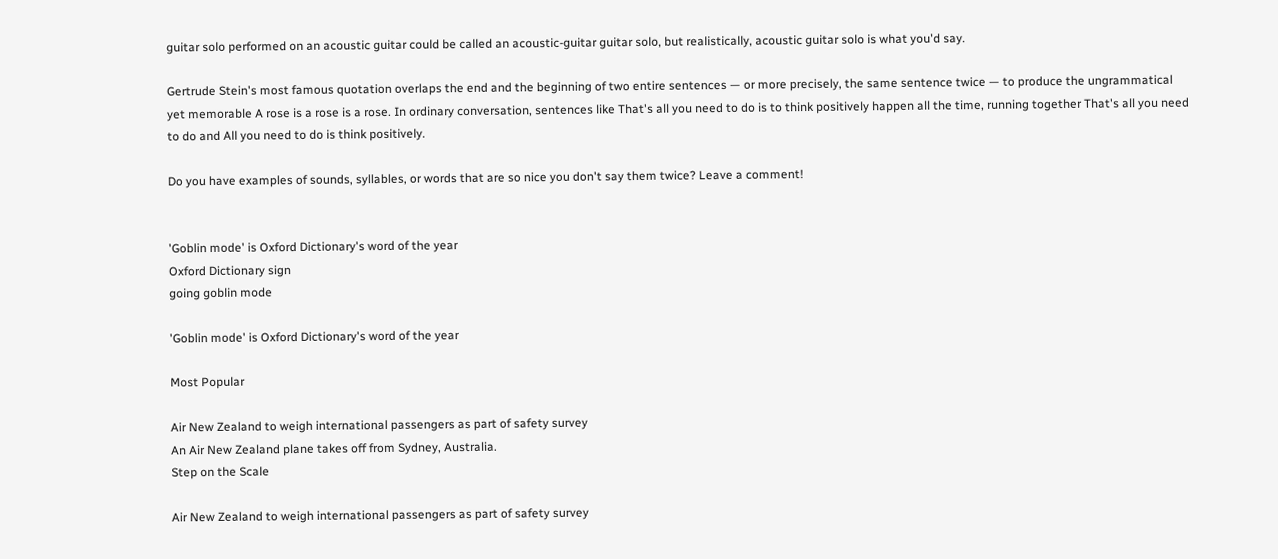guitar solo performed on an acoustic guitar could be called an acoustic-guitar guitar solo, but realistically, acoustic guitar solo is what you'd say.

Gertrude Stein's most famous quotation overlaps the end and the beginning of two entire sentences — or more precisely, the same sentence twice — to produce the ungrammatical yet memorable A rose is a rose is a rose. In ordinary conversation, sentences like That's all you need to do is to think positively happen all the time, running together That's all you need to do and All you need to do is think positively.

Do you have examples of sounds, syllables, or words that are so nice you don't say them twice? Leave a comment!


'Goblin mode' is Oxford Dictionary's word of the year
Oxford Dictionary sign
going goblin mode

'Goblin mode' is Oxford Dictionary's word of the year

Most Popular

Air New Zealand to weigh international passengers as part of safety survey
An Air New Zealand plane takes off from Sydney, Australia.
Step on the Scale

Air New Zealand to weigh international passengers as part of safety survey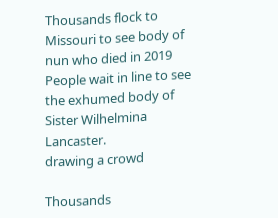Thousands flock to Missouri to see body of nun who died in 2019
People wait in line to see the exhumed body of Sister Wilhelmina Lancaster.
drawing a crowd

Thousands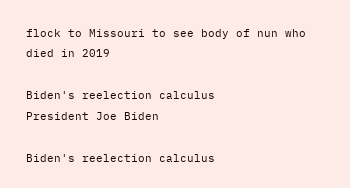flock to Missouri to see body of nun who died in 2019

Biden's reelection calculus
President Joe Biden

Biden's reelection calculus